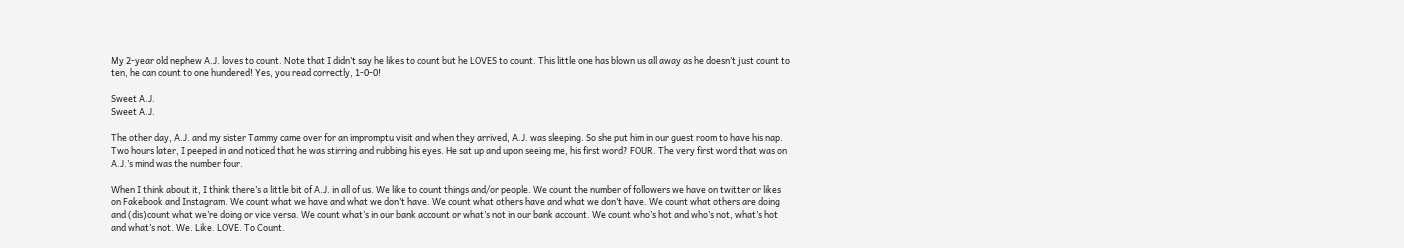My 2-year old nephew A.J. loves to count. Note that I didn’t say he likes to count but he LOVES to count. This little one has blown us all away as he doesn’t just count to ten, he can count to one hundered! Yes, you read correctly, 1-0-0!

Sweet A.J.
Sweet A.J.

The other day, A.J. and my sister Tammy came over for an impromptu visit and when they arrived, A.J. was sleeping. So she put him in our guest room to have his nap. Two hours later, I peeped in and noticed that he was stirring and rubbing his eyes. He sat up and upon seeing me, his first word? FOUR. The very first word that was on A.J.’s mind was the number four.

When I think about it, I think there’s a little bit of A.J. in all of us. We like to count things and/or people. We count the number of followers we have on twitter or likes on Fakebook and Instagram. We count what we have and what we don’t have. We count what others have and what we don’t have. We count what others are doing and (dis)count what we’re doing or vice versa. We count what’s in our bank account or what’s not in our bank account. We count who’s hot and who’s not, what’s hot and what’s not. We. Like. LOVE. To Count.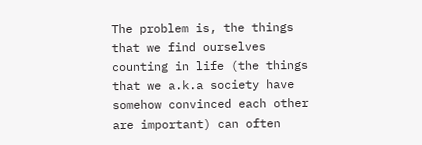The problem is, the things that we find ourselves counting in life (the things that we a.k.a society have somehow convinced each other are important) can often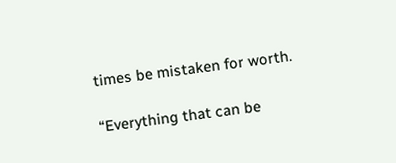times be mistaken for worth.

“Everything that can be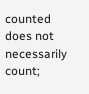counted does not necessarily count;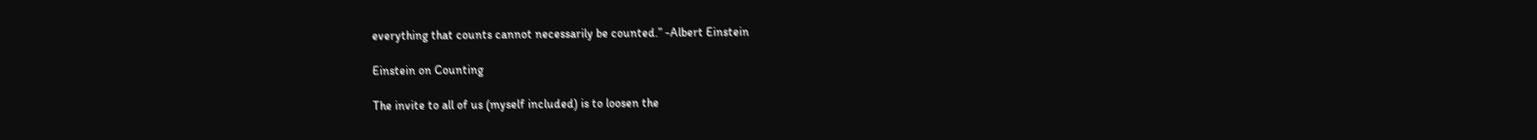everything that counts cannot necessarily be counted.” -Albert Einstein

Einstein on Counting

The invite to all of us (myself included) is to loosen the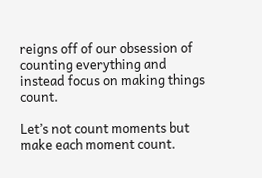reigns off of our obsession of counting everything and instead focus on making things count.

Let’s not count moments but make each moment count.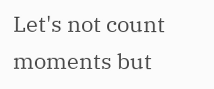Let's not count moments but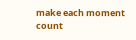make each moment count